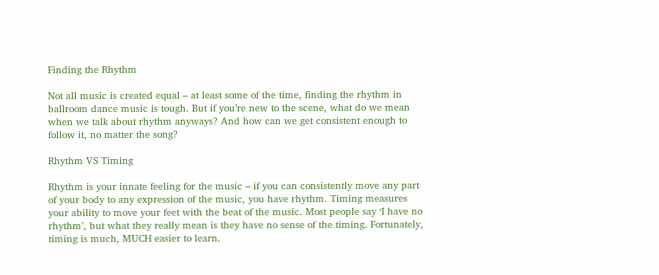Finding the Rhythm

Not all music is created equal – at least some of the time, finding the rhythm in ballroom dance music is tough. But if you’re new to the scene, what do we mean when we talk about rhythm anyways? And how can we get consistent enough to follow it, no matter the song?

Rhythm VS Timing

Rhythm is your innate feeling for the music – if you can consistently move any part of your body to any expression of the music, you have rhythm. Timing measures your ability to move your feet with the beat of the music. Most people say ‘I have no rhythm’, but what they really mean is they have no sense of the timing. Fortunately, timing is much, MUCH easier to learn.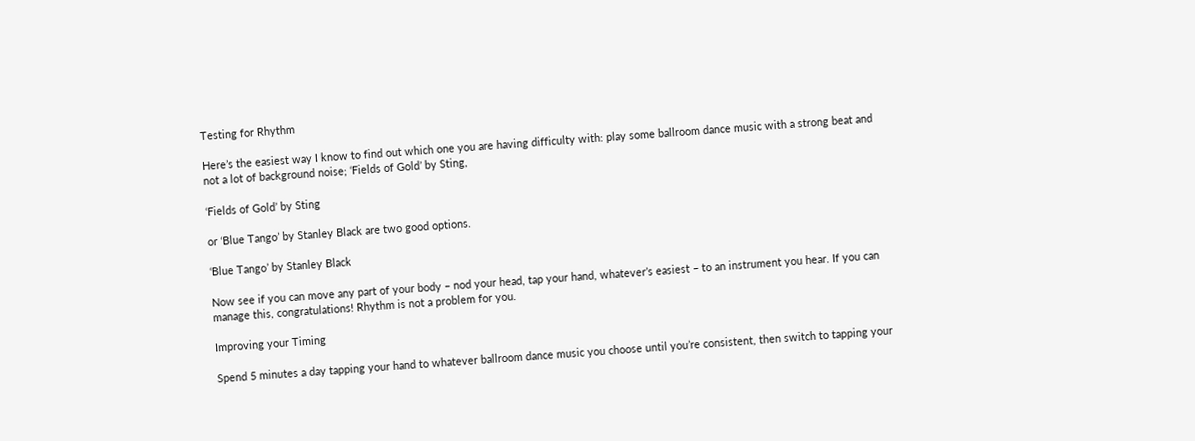Testing for Rhythm

Here’s the easiest way I know to find out which one you are having difficulty with: play some ballroom dance music with a strong beat and not a lot of background noise; ‘Fields of Gold’ by Sting,

‘Fields of Gold’ by Sting

or ‘Blue Tango’ by Stanley Black are two good options.

‘Blue Tango’ by Stanley Black

Now see if you can move any part of your body – nod your head, tap your hand, whatever’s easiest – to an instrument you hear. If you can manage this, congratulations! Rhythm is not a problem for you.

Improving your Timing

Spend 5 minutes a day tapping your hand to whatever ballroom dance music you choose until you’re consistent, then switch to tapping your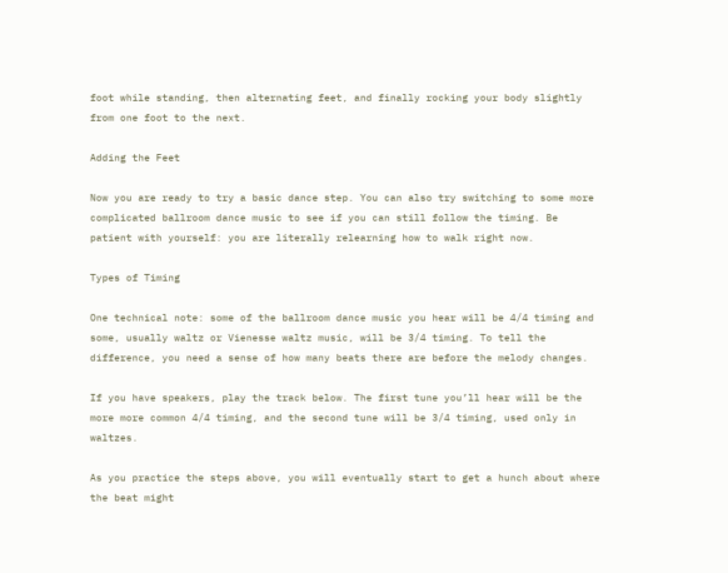foot while standing, then alternating feet, and finally rocking your body slightly from one foot to the next.

Adding the Feet

Now you are ready to try a basic dance step. You can also try switching to some more complicated ballroom dance music to see if you can still follow the timing. Be patient with yourself: you are literally relearning how to walk right now.

Types of Timing

One technical note: some of the ballroom dance music you hear will be 4/4 timing and some, usually waltz or Vienesse waltz music, will be 3/4 timing. To tell the difference, you need a sense of how many beats there are before the melody changes.

If you have speakers, play the track below. The first tune you’ll hear will be the more more common 4/4 timing, and the second tune will be 3/4 timing, used only in waltzes.

As you practice the steps above, you will eventually start to get a hunch about where the beat might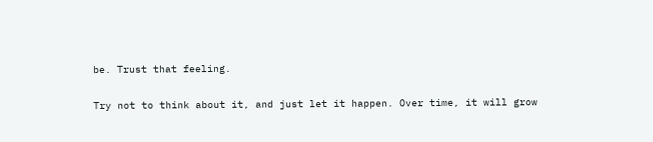be. Trust that feeling.

Try not to think about it, and just let it happen. Over time, it will grow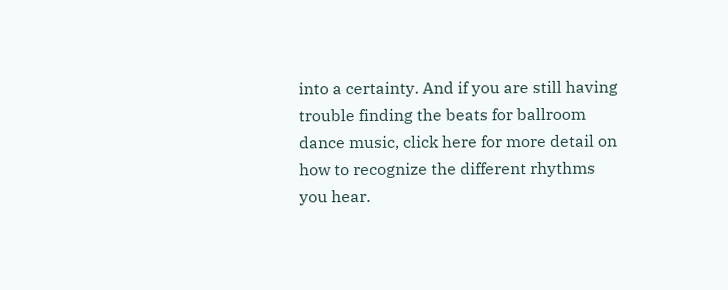into a certainty. And if you are still having trouble finding the beats for ballroom dance music, click here for more detail on how to recognize the different rhythms you hear.